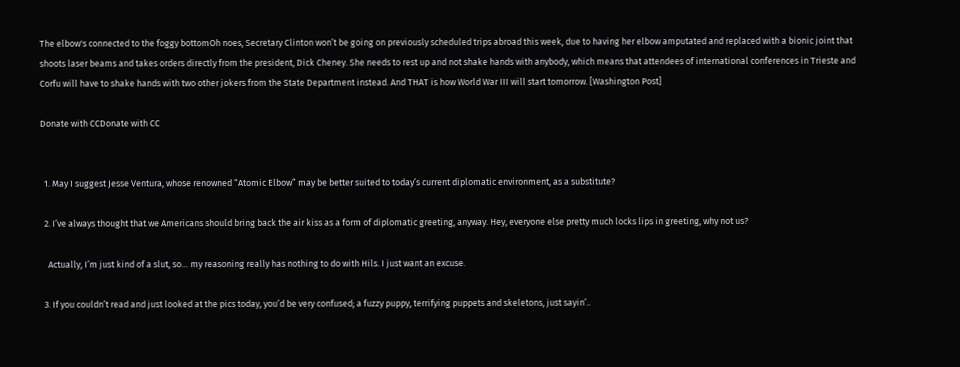The elbow's connected to the foggy bottomOh noes, Secretary Clinton won’t be going on previously scheduled trips abroad this week, due to having her elbow amputated and replaced with a bionic joint that shoots laser beams and takes orders directly from the president, Dick Cheney. She needs to rest up and not shake hands with anybody, which means that attendees of international conferences in Trieste and Corfu will have to shake hands with two other jokers from the State Department instead. And THAT is how World War III will start tomorrow. [Washington Post]

Donate with CCDonate with CC


  1. May I suggest Jesse Ventura, whose renowned “Atomic Elbow” may be better suited to today’s current diplomatic environment, as a substitute?

  2. I’ve always thought that we Americans should bring back the air kiss as a form of diplomatic greeting, anyway. Hey, everyone else pretty much locks lips in greeting, why not us?

    Actually, I’m just kind of a slut, so… my reasoning really has nothing to do with Hils. I just want an excuse.

  3. If you couldn’t read and just looked at the pics today, you’d be very confused; a fuzzy puppy, terrifying puppets and skeletons, just sayin’..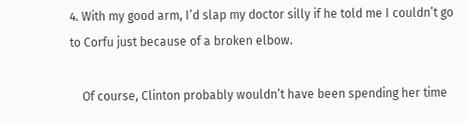4. With my good arm, I’d slap my doctor silly if he told me I couldn’t go to Corfu just because of a broken elbow.

    Of course, Clinton probably wouldn’t have been spending her time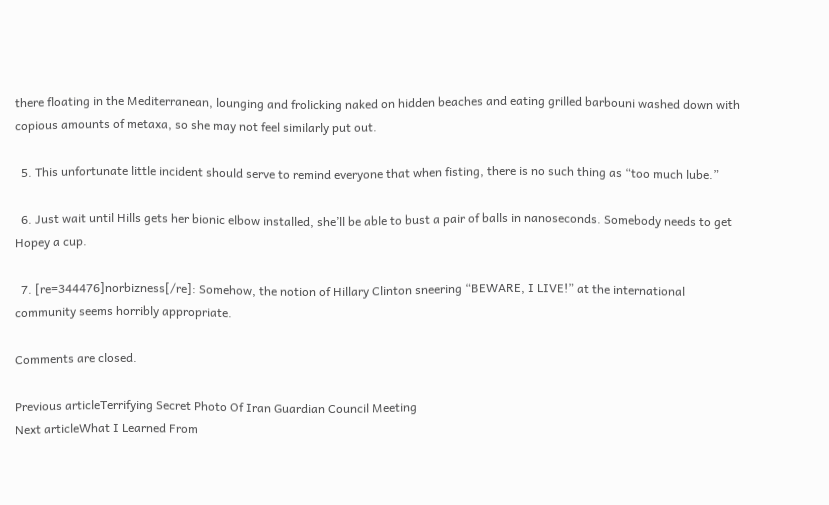there floating in the Mediterranean, lounging and frolicking naked on hidden beaches and eating grilled barbouni washed down with copious amounts of metaxa, so she may not feel similarly put out.

  5. This unfortunate little incident should serve to remind everyone that when fisting, there is no such thing as “too much lube.”

  6. Just wait until Hills gets her bionic elbow installed, she’ll be able to bust a pair of balls in nanoseconds. Somebody needs to get Hopey a cup.

  7. [re=344476]norbizness[/re]: Somehow, the notion of Hillary Clinton sneering “BEWARE, I LIVE!” at the international community seems horribly appropriate.

Comments are closed.

Previous articleTerrifying Secret Photo Of Iran Guardian Council Meeting
Next articleWhat I Learned From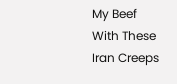My Beef With These Iran Creeps